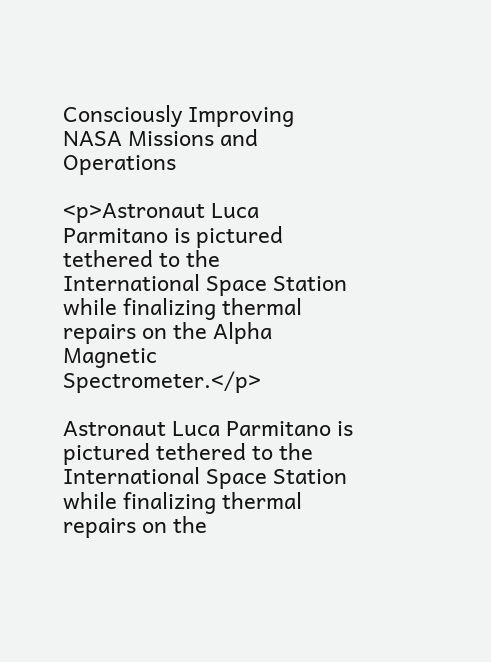Consciously Improving NASA Missions and Operations

<p>Astronaut Luca Parmitano is pictured tethered to the International Space Station while finalizing thermal repairs on the Alpha Magnetic Spectrometer.</p>

Astronaut Luca Parmitano is pictured tethered to the International Space Station while finalizing thermal repairs on the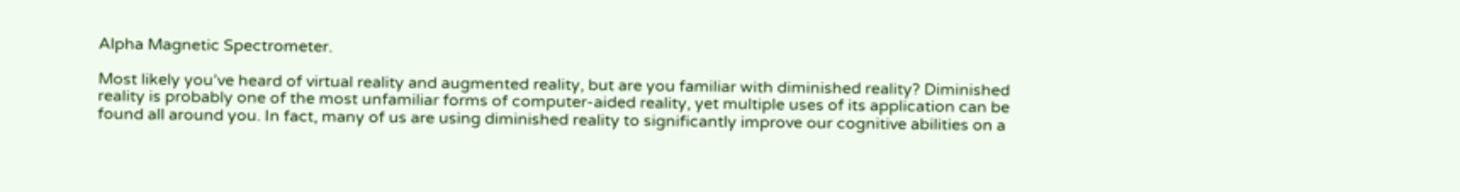Alpha Magnetic Spectrometer.

Most likely you’ve heard of virtual reality and augmented reality, but are you familiar with diminished reality? Diminished reality is probably one of the most unfamiliar forms of computer-aided reality, yet multiple uses of its application can be found all around you. In fact, many of us are using diminished reality to significantly improve our cognitive abilities on a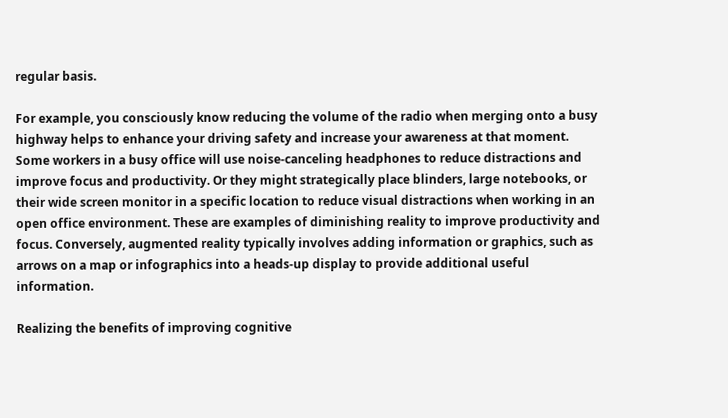regular basis.

For example, you consciously know reducing the volume of the radio when merging onto a busy highway helps to enhance your driving safety and increase your awareness at that moment. Some workers in a busy office will use noise-canceling headphones to reduce distractions and improve focus and productivity. Or they might strategically place blinders, large notebooks, or their wide screen monitor in a specific location to reduce visual distractions when working in an open office environment. These are examples of diminishing reality to improve productivity and focus. Conversely, augmented reality typically involves adding information or graphics, such as arrows on a map or infographics into a heads-up display to provide additional useful information.

Realizing the benefits of improving cognitive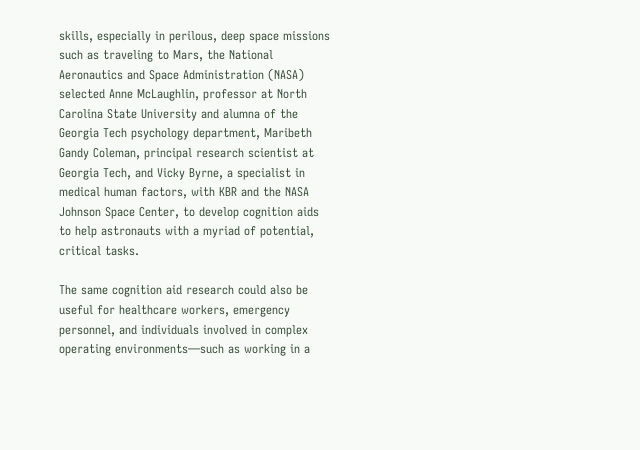skills, especially in perilous, deep space missions such as traveling to Mars, the National Aeronautics and Space Administration (NASA) selected Anne McLaughlin, professor at North Carolina State University and alumna of the Georgia Tech psychology department, Maribeth Gandy Coleman, principal research scientist at Georgia Tech, and Vicky Byrne, a specialist in medical human factors, with KBR and the NASA Johnson Space Center, to develop cognition aids to help astronauts with a myriad of potential, critical tasks.

The same cognition aid research could also be useful for healthcare workers, emergency personnel, and individuals involved in complex operating environments—such as working in a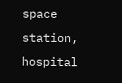space station, hospital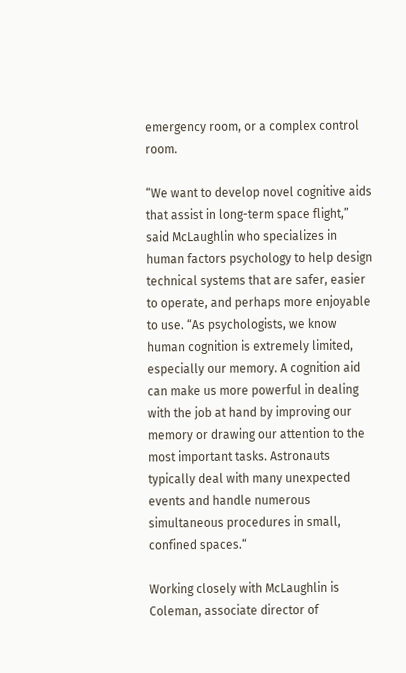emergency room, or a complex control room.

“We want to develop novel cognitive aids that assist in long-term space flight,” said McLaughlin who specializes in human factors psychology to help design technical systems that are safer, easier to operate, and perhaps more enjoyable to use. “As psychologists, we know human cognition is extremely limited, especially our memory. A cognition aid can make us more powerful in dealing with the job at hand by improving our memory or drawing our attention to the most important tasks. Astronauts typically deal with many unexpected events and handle numerous simultaneous procedures in small, confined spaces.“

Working closely with McLaughlin is Coleman, associate director of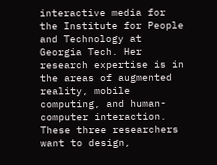interactive media for the Institute for People and Technology at Georgia Tech. Her research expertise is in the areas of augmented reality, mobile computing, and human-computer interaction. These three researchers want to design,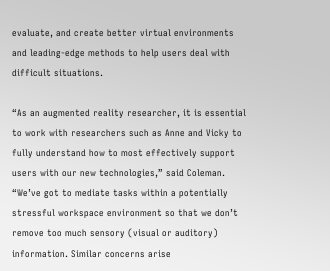evaluate, and create better virtual environments and leading-edge methods to help users deal with difficult situations.

“As an augmented reality researcher, it is essential to work with researchers such as Anne and Vicky to fully understand how to most effectively support users with our new technologies,” said Coleman. “We’ve got to mediate tasks within a potentially stressful workspace environment so that we don’t remove too much sensory (visual or auditory) information. Similar concerns arise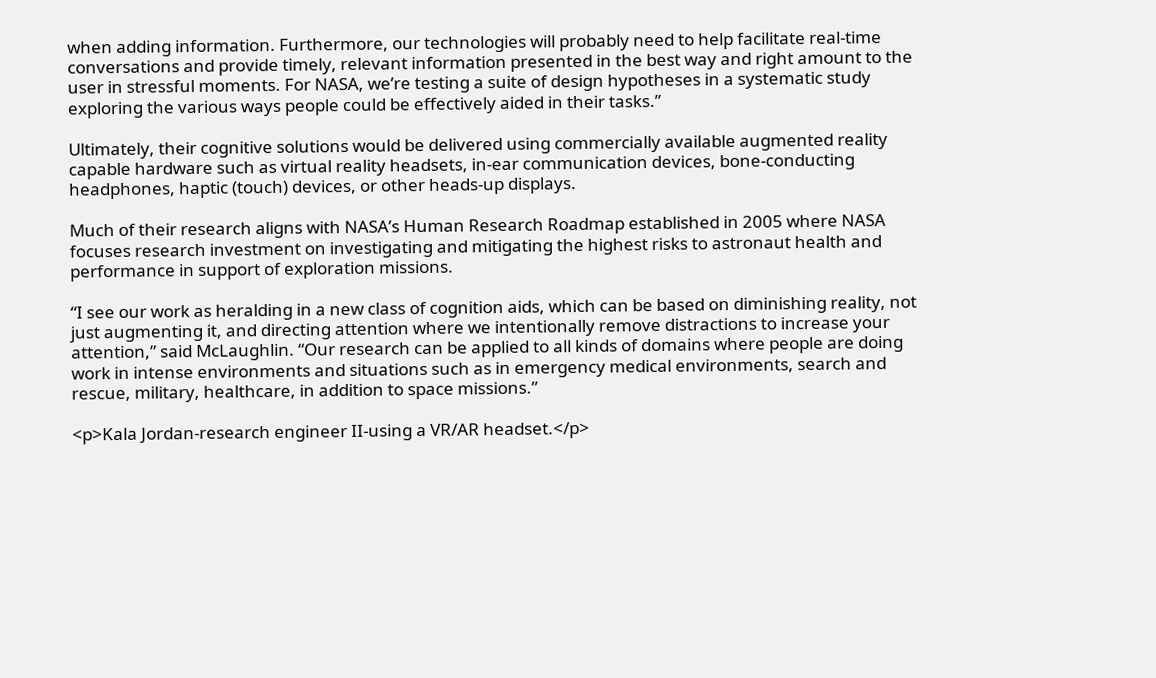when adding information. Furthermore, our technologies will probably need to help facilitate real-time conversations and provide timely, relevant information presented in the best way and right amount to the user in stressful moments. For NASA, we’re testing a suite of design hypotheses in a systematic study exploring the various ways people could be effectively aided in their tasks.”

Ultimately, their cognitive solutions would be delivered using commercially available augmented reality capable hardware such as virtual reality headsets, in-ear communication devices, bone-conducting headphones, haptic (touch) devices, or other heads-up displays.

Much of their research aligns with NASA’s Human Research Roadmap established in 2005 where NASA focuses research investment on investigating and mitigating the highest risks to astronaut health and performance in support of exploration missions.

“I see our work as heralding in a new class of cognition aids, which can be based on diminishing reality, not just augmenting it, and directing attention where we intentionally remove distractions to increase your attention,” said McLaughlin. “Our research can be applied to all kinds of domains where people are doing work in intense environments and situations such as in emergency medical environments, search and rescue, military, healthcare, in addition to space missions.”

<p>Kala Jordan-research engineer II-using a VR/AR headset.</p>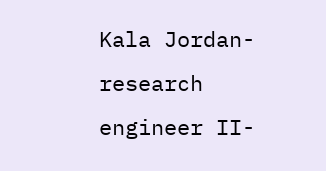Kala Jordan-research engineer II-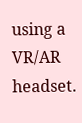using a VR/AR headset.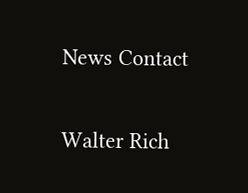News Contact

Walter Rich